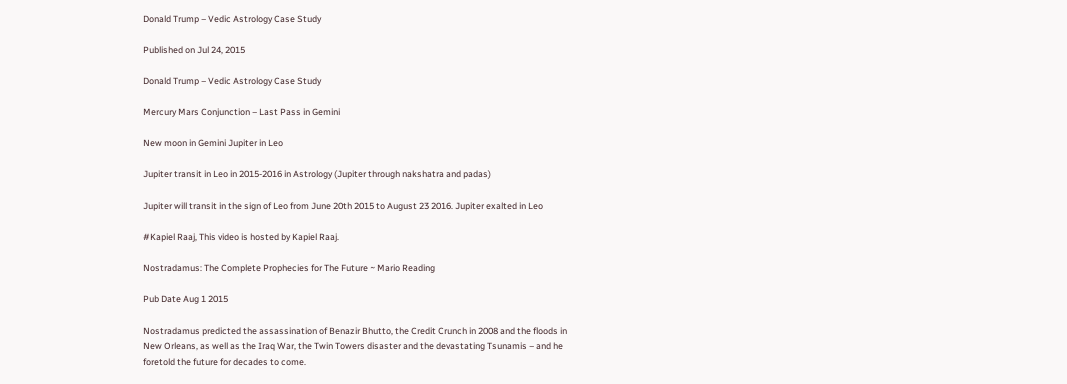Donald Trump – Vedic Astrology Case Study

Published on Jul 24, 2015

Donald Trump – Vedic Astrology Case Study

Mercury Mars Conjunction – Last Pass in Gemini

New moon in Gemini Jupiter in Leo

Jupiter transit in Leo in 2015-2016 in Astrology (Jupiter through nakshatra and padas)

Jupiter will transit in the sign of Leo from June 20th 2015 to August 23 2016. Jupiter exalted in Leo

#Kapiel Raaj, This video is hosted by Kapiel Raaj.

Nostradamus: The Complete Prophecies for The Future ~ Mario Reading

Pub Date Aug 1 2015

Nostradamus predicted the assassination of Benazir Bhutto, the Credit Crunch in 2008 and the floods in New Orleans, as well as the Iraq War, the Twin Towers disaster and the devastating Tsunamis – and he foretold the future for decades to come.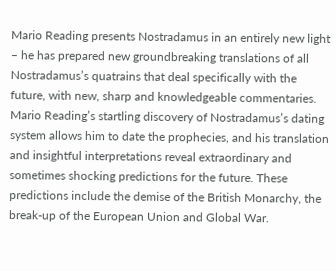Mario Reading presents Nostradamus in an entirely new light – he has prepared new groundbreaking translations of all Nostradamus’s quatrains that deal specifically with the future, with new, sharp and knowledgeable commentaries. Mario Reading’s startling discovery of Nostradamus’s dating system allows him to date the prophecies, and his translation and insightful interpretations reveal extraordinary and sometimes shocking predictions for the future. These predictions include the demise of the British Monarchy, the break-up of the European Union and Global War.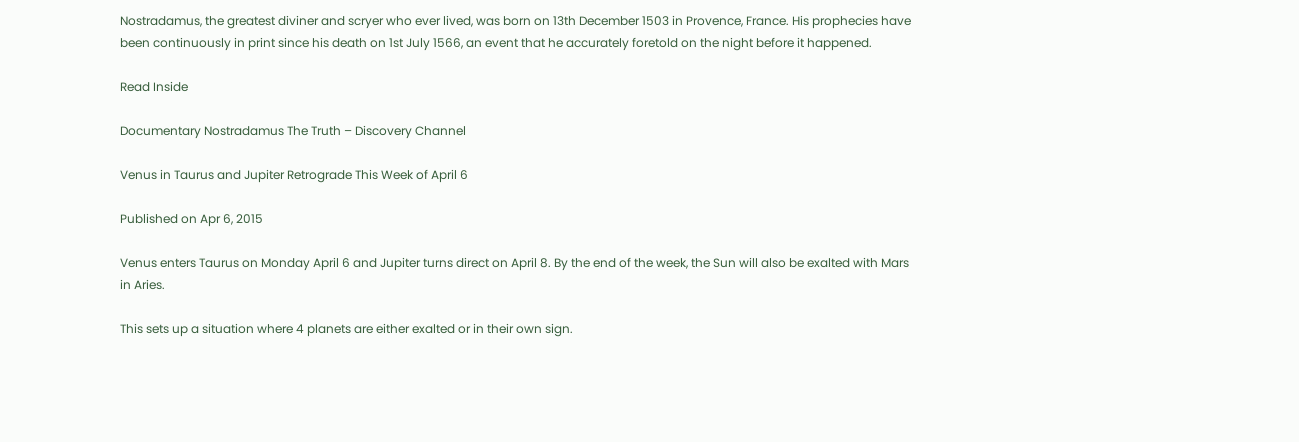Nostradamus, the greatest diviner and scryer who ever lived, was born on 13th December 1503 in Provence, France. His prophecies have been continuously in print since his death on 1st July 1566, an event that he accurately foretold on the night before it happened.

Read Inside

Documentary Nostradamus The Truth – Discovery Channel

Venus in Taurus and Jupiter Retrograde This Week of April 6

Published on Apr 6, 2015

Venus enters Taurus on Monday April 6 and Jupiter turns direct on April 8. By the end of the week, the Sun will also be exalted with Mars in Aries.

This sets up a situation where 4 planets are either exalted or in their own sign.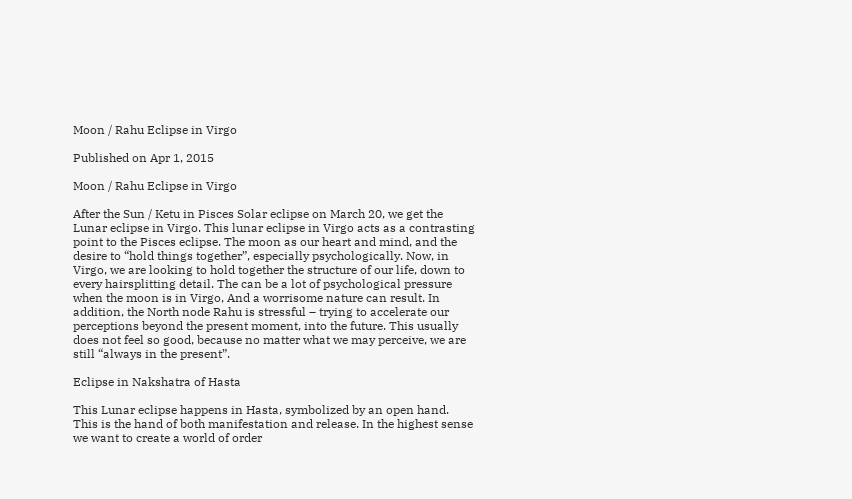Moon / Rahu Eclipse in Virgo

Published on Apr 1, 2015

Moon / Rahu Eclipse in Virgo

After the Sun / Ketu in Pisces Solar eclipse on March 20, we get the Lunar eclipse in Virgo. This lunar eclipse in Virgo acts as a contrasting point to the Pisces eclipse. The moon as our heart and mind, and the desire to “hold things together”, especially psychologically. Now, in Virgo, we are looking to hold together the structure of our life, down to every hairsplitting detail. The can be a lot of psychological pressure when the moon is in Virgo, And a worrisome nature can result. In addition, the North node Rahu is stressful – trying to accelerate our perceptions beyond the present moment, into the future. This usually does not feel so good, because no matter what we may perceive, we are still “always in the present”.

Eclipse in Nakshatra of Hasta

This Lunar eclipse happens in Hasta, symbolized by an open hand. This is the hand of both manifestation and release. In the highest sense we want to create a world of order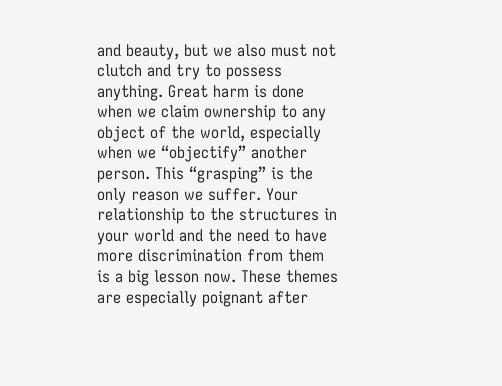and beauty, but we also must not clutch and try to possess anything. Great harm is done when we claim ownership to any object of the world, especially when we “objectify” another person. This “grasping” is the only reason we suffer. Your relationship to the structures in your world and the need to have more discrimination from them is a big lesson now. These themes are especially poignant after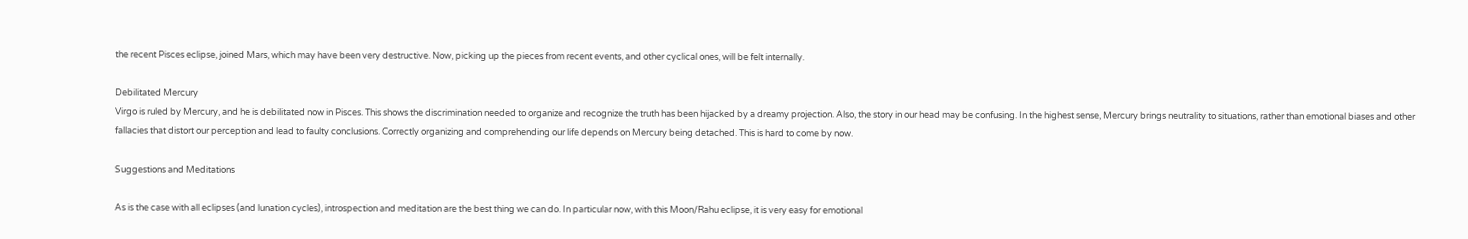the recent Pisces eclipse, joined Mars, which may have been very destructive. Now, picking up the pieces from recent events, and other cyclical ones, will be felt internally.

Debilitated Mercury
Virgo is ruled by Mercury, and he is debilitated now in Pisces. This shows the discrimination needed to organize and recognize the truth has been hijacked by a dreamy projection. Also, the story in our head may be confusing. In the highest sense, Mercury brings neutrality to situations, rather than emotional biases and other fallacies that distort our perception and lead to faulty conclusions. Correctly organizing and comprehending our life depends on Mercury being detached. This is hard to come by now.

Suggestions and Meditations

As is the case with all eclipses (and lunation cycles), introspection and meditation are the best thing we can do. In particular now, with this Moon/Rahu eclipse, it is very easy for emotional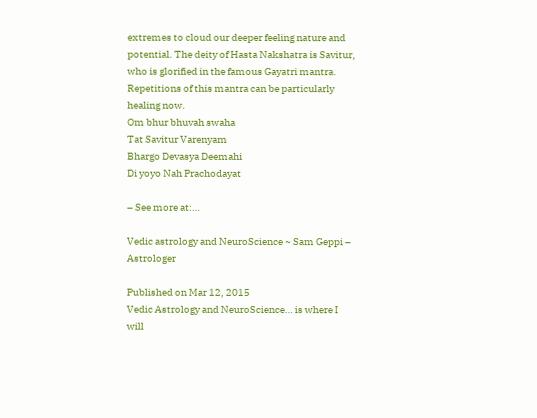extremes to cloud our deeper feeling nature and potential. The deity of Hasta Nakshatra is Savitur, who is glorified in the famous Gayatri mantra. Repetitions of this mantra can be particularly healing now.
Om bhur bhuvah swaha
Tat Savitur Varenyam
Bhargo Devasya Deemahi
Di yoyo Nah Prachodayat

– See more at:…

Vedic astrology and NeuroScience ~ Sam Geppi – Astrologer

Published on Mar 12, 2015
Vedic Astrology and NeuroScience… is where I will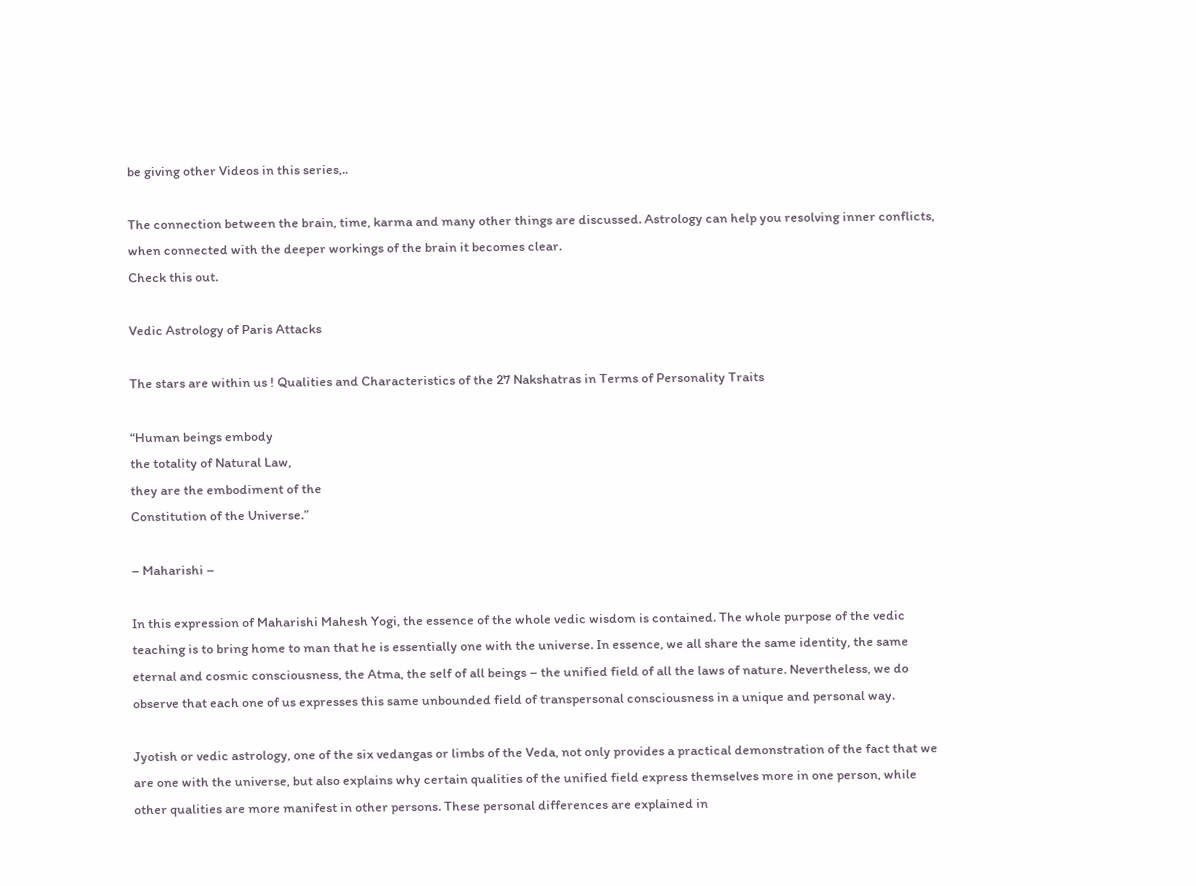be giving other Videos in this series,..

The connection between the brain, time, karma and many other things are discussed. Astrology can help you resolving inner conflicts, when connected with the deeper workings of the brain it becomes clear.
Check this out.

Vedic Astrology of Paris Attacks

The stars are within us ! Qualities and Characteristics of the 27 Nakshatras in Terms of Personality Traits

“Human beings embody
the totality of Natural Law,
they are the embodiment of the
Constitution of the Universe.”

– Maharishi –

In this expression of Maharishi Mahesh Yogi, the essence of the whole vedic wisdom is contained. The whole purpose of the vedic teaching is to bring home to man that he is essentially one with the universe. In essence, we all share the same identity, the same eternal and cosmic consciousness, the Atma, the self of all beings – the unified field of all the laws of nature. Nevertheless, we do observe that each one of us expresses this same unbounded field of transpersonal consciousness in a unique and personal way.

Jyotish or vedic astrology, one of the six vedangas or limbs of the Veda, not only provides a practical demonstration of the fact that we are one with the universe, but also explains why certain qualities of the unified field express themselves more in one person, while other qualities are more manifest in other persons. These personal differences are explained in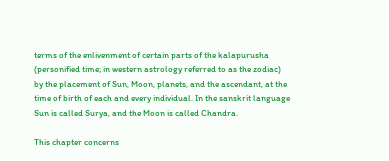terms of the enlivenment of certain parts of the kalapurusha (personified time; in western astrology referred to as the zodiac) by the placement of Sun, Moon, planets, and the ascendant, at the time of birth of each and every individual. In the sanskrit language Sun is called Surya, and the Moon is called Chandra.

This chapter concerns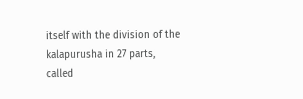itself with the division of the kalapurusha in 27 parts, called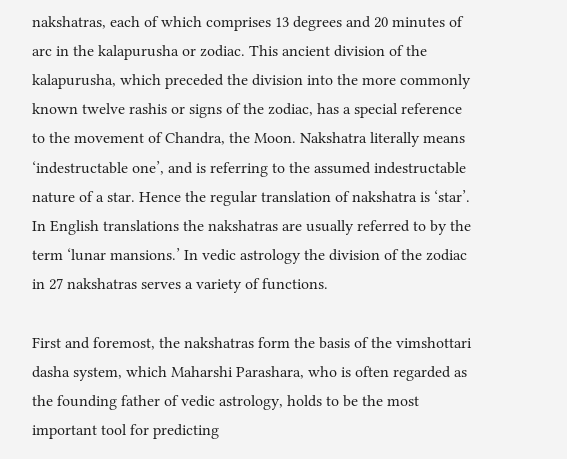nakshatras, each of which comprises 13 degrees and 20 minutes of arc in the kalapurusha or zodiac. This ancient division of the kalapurusha, which preceded the division into the more commonly known twelve rashis or signs of the zodiac, has a special reference to the movement of Chandra, the Moon. Nakshatra literally means ‘indestructable one’, and is referring to the assumed indestructable nature of a star. Hence the regular translation of nakshatra is ‘star’. In English translations the nakshatras are usually referred to by the term ‘lunar mansions.’ In vedic astrology the division of the zodiac in 27 nakshatras serves a variety of functions.

First and foremost, the nakshatras form the basis of the vimshottari dasha system, which Maharshi Parashara, who is often regarded as the founding father of vedic astrology, holds to be the most important tool for predicting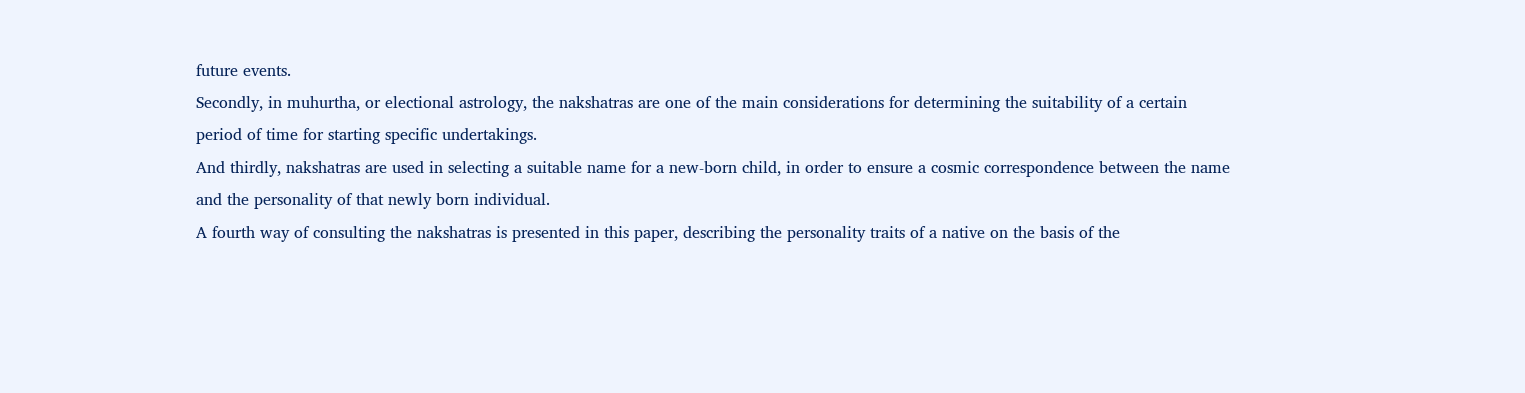future events.
Secondly, in muhurtha, or electional astrology, the nakshatras are one of the main considerations for determining the suitability of a certain period of time for starting specific undertakings.
And thirdly, nakshatras are used in selecting a suitable name for a new-born child, in order to ensure a cosmic correspondence between the name and the personality of that newly born individual.
A fourth way of consulting the nakshatras is presented in this paper, describing the personality traits of a native on the basis of the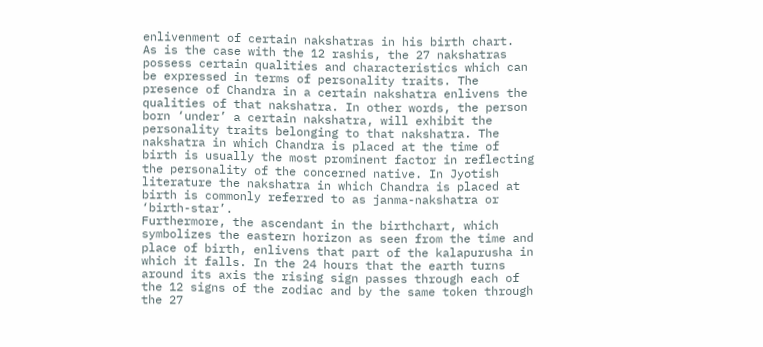enlivenment of certain nakshatras in his birth chart.
As is the case with the 12 rashis, the 27 nakshatras possess certain qualities and characteristics which can be expressed in terms of personality traits. The presence of Chandra in a certain nakshatra enlivens the qualities of that nakshatra. In other words, the person born ‘under’ a certain nakshatra, will exhibit the personality traits belonging to that nakshatra. The nakshatra in which Chandra is placed at the time of birth is usually the most prominent factor in reflecting the personality of the concerned native. In Jyotish literature the nakshatra in which Chandra is placed at birth is commonly referred to as janma-nakshatra or ‘birth-star’.
Furthermore, the ascendant in the birthchart, which symbolizes the eastern horizon as seen from the time and place of birth, enlivens that part of the kalapurusha in which it falls. In the 24 hours that the earth turns around its axis the rising sign passes through each of the 12 signs of the zodiac and by the same token through the 27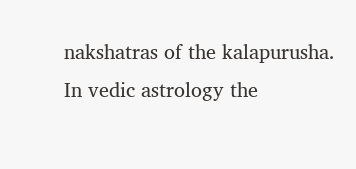nakshatras of the kalapurusha. In vedic astrology the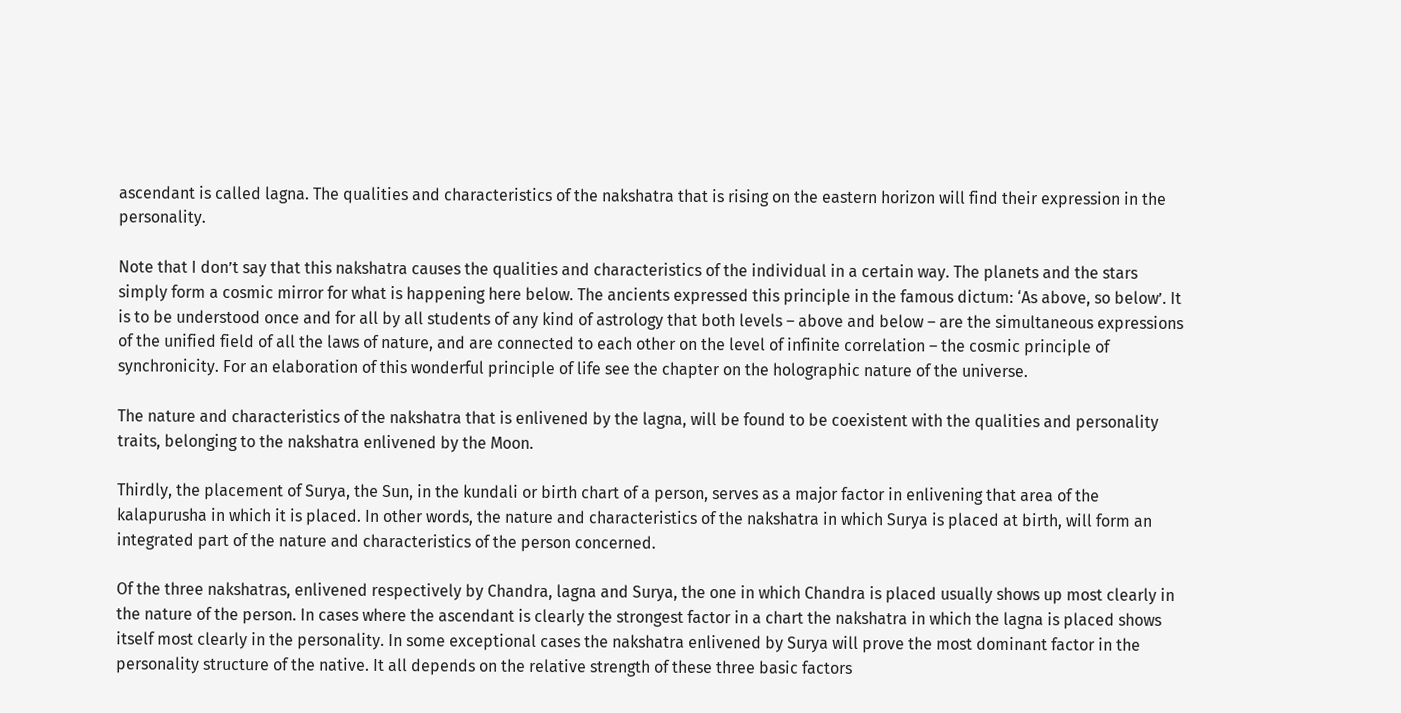ascendant is called lagna. The qualities and characteristics of the nakshatra that is rising on the eastern horizon will find their expression in the personality.

Note that I don’t say that this nakshatra causes the qualities and characteristics of the individual in a certain way. The planets and the stars simply form a cosmic mirror for what is happening here below. The ancients expressed this principle in the famous dictum: ‘As above, so below’. It is to be understood once and for all by all students of any kind of astrology that both levels – above and below – are the simultaneous expressions of the unified field of all the laws of nature, and are connected to each other on the level of infinite correlation – the cosmic principle of synchronicity. For an elaboration of this wonderful principle of life see the chapter on the holographic nature of the universe.

The nature and characteristics of the nakshatra that is enlivened by the lagna, will be found to be coexistent with the qualities and personality traits, belonging to the nakshatra enlivened by the Moon.

Thirdly, the placement of Surya, the Sun, in the kundali or birth chart of a person, serves as a major factor in enlivening that area of the kalapurusha in which it is placed. In other words, the nature and characteristics of the nakshatra in which Surya is placed at birth, will form an integrated part of the nature and characteristics of the person concerned.

Of the three nakshatras, enlivened respectively by Chandra, lagna and Surya, the one in which Chandra is placed usually shows up most clearly in the nature of the person. In cases where the ascendant is clearly the strongest factor in a chart the nakshatra in which the lagna is placed shows itself most clearly in the personality. In some exceptional cases the nakshatra enlivened by Surya will prove the most dominant factor in the personality structure of the native. It all depends on the relative strength of these three basic factors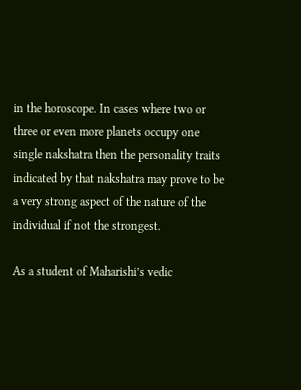in the horoscope. In cases where two or three or even more planets occupy one single nakshatra then the personality traits indicated by that nakshatra may prove to be a very strong aspect of the nature of the individual if not the strongest.

As a student of Maharishi’s vedic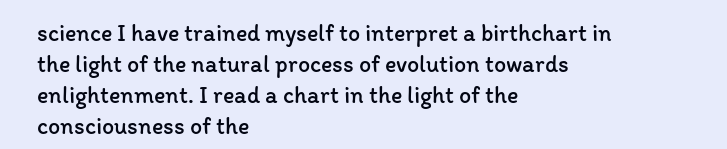science I have trained myself to interpret a birthchart in the light of the natural process of evolution towards enlightenment. I read a chart in the light of the consciousness of the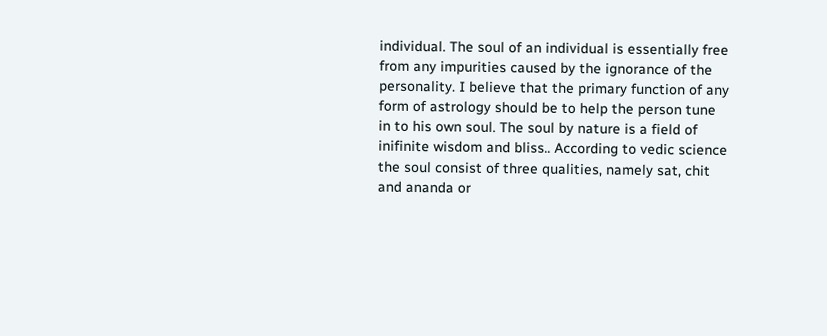individual. The soul of an individual is essentially free from any impurities caused by the ignorance of the personality. I believe that the primary function of any form of astrology should be to help the person tune in to his own soul. The soul by nature is a field of inifinite wisdom and bliss.. According to vedic science the soul consist of three qualities, namely sat, chit and ananda or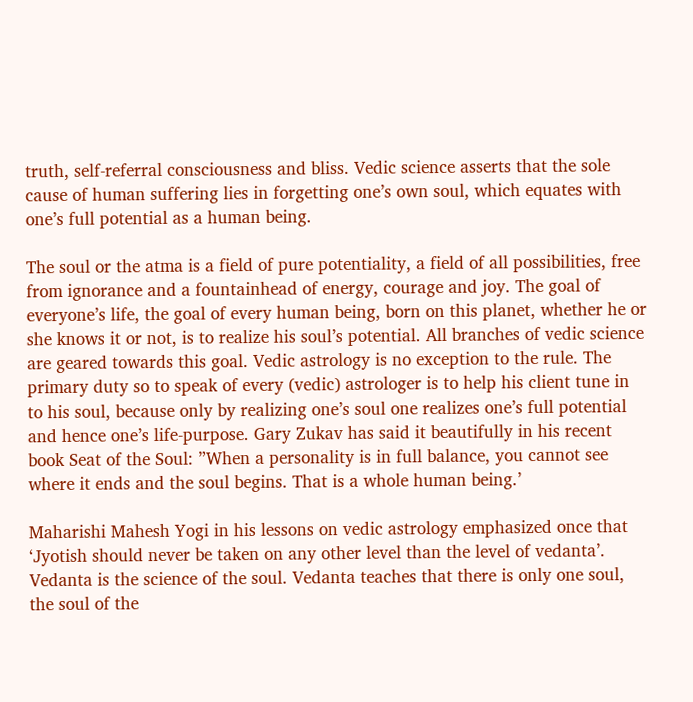truth, self-referral consciousness and bliss. Vedic science asserts that the sole cause of human suffering lies in forgetting one’s own soul, which equates with one’s full potential as a human being.

The soul or the atma is a field of pure potentiality, a field of all possibilities, free from ignorance and a fountainhead of energy, courage and joy. The goal of everyone’s life, the goal of every human being, born on this planet, whether he or she knows it or not, is to realize his soul’s potential. All branches of vedic science are geared towards this goal. Vedic astrology is no exception to the rule. The primary duty so to speak of every (vedic) astrologer is to help his client tune in to his soul, because only by realizing one’s soul one realizes one’s full potential and hence one’s life-purpose. Gary Zukav has said it beautifully in his recent book Seat of the Soul: ”When a personality is in full balance, you cannot see where it ends and the soul begins. That is a whole human being.’

Maharishi Mahesh Yogi in his lessons on vedic astrology emphasized once that ‘Jyotish should never be taken on any other level than the level of vedanta’. Vedanta is the science of the soul. Vedanta teaches that there is only one soul, the soul of the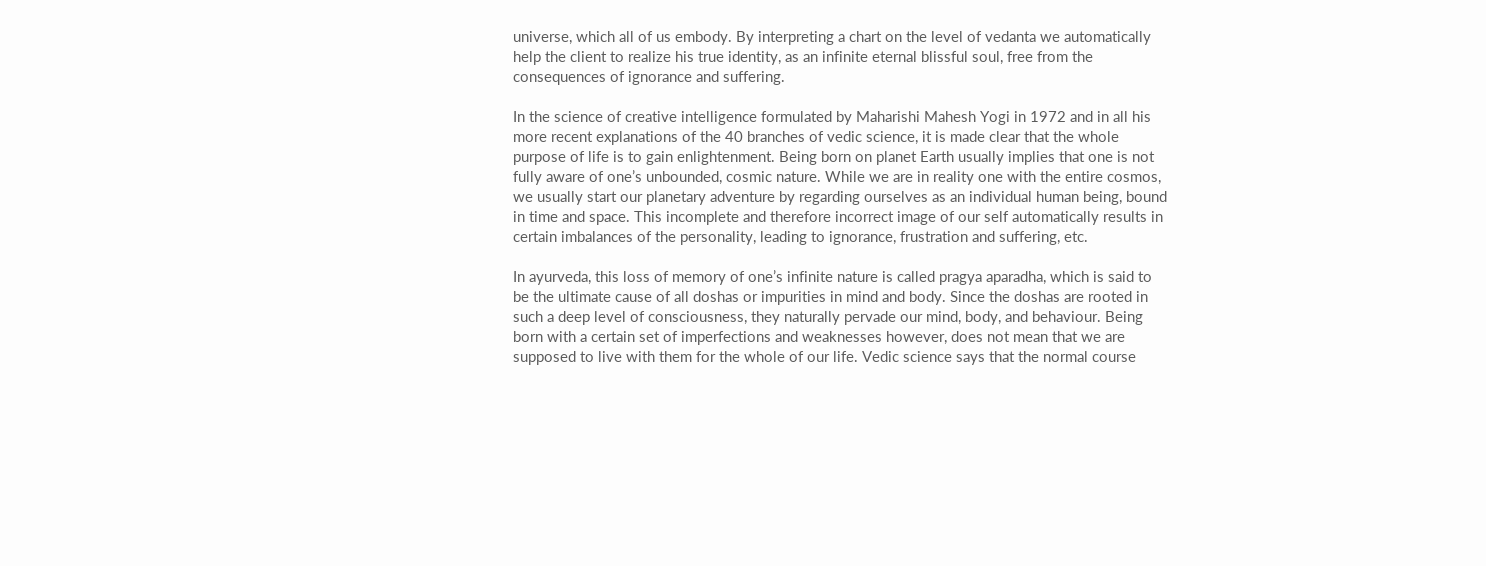universe, which all of us embody. By interpreting a chart on the level of vedanta we automatically help the client to realize his true identity, as an infinite eternal blissful soul, free from the consequences of ignorance and suffering.

In the science of creative intelligence formulated by Maharishi Mahesh Yogi in 1972 and in all his more recent explanations of the 40 branches of vedic science, it is made clear that the whole purpose of life is to gain enlightenment. Being born on planet Earth usually implies that one is not fully aware of one’s unbounded, cosmic nature. While we are in reality one with the entire cosmos, we usually start our planetary adventure by regarding ourselves as an individual human being, bound in time and space. This incomplete and therefore incorrect image of our self automatically results in certain imbalances of the personality, leading to ignorance, frustration and suffering, etc.

In ayurveda, this loss of memory of one’s infinite nature is called pragya aparadha, which is said to be the ultimate cause of all doshas or impurities in mind and body. Since the doshas are rooted in such a deep level of consciousness, they naturally pervade our mind, body, and behaviour. Being born with a certain set of imperfections and weaknesses however, does not mean that we are supposed to live with them for the whole of our life. Vedic science says that the normal course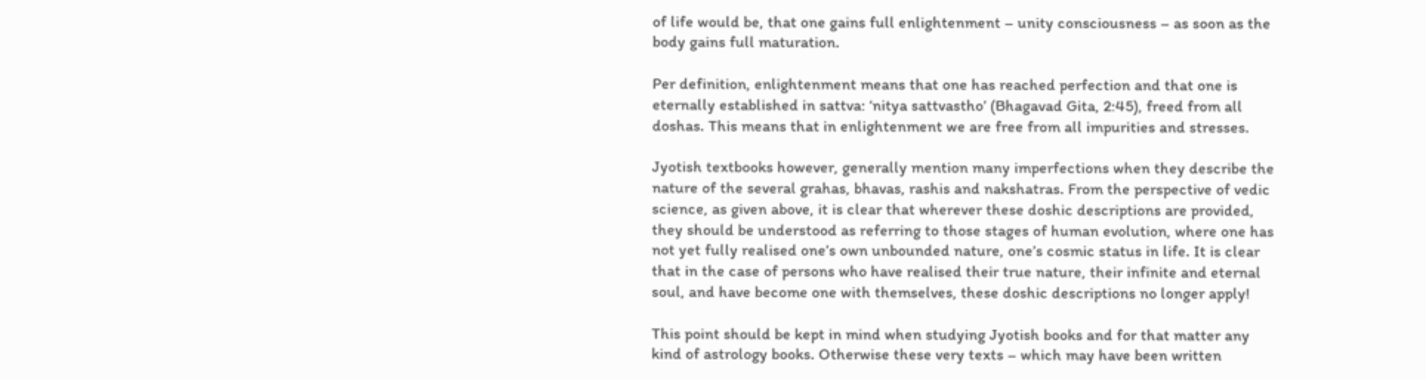of life would be, that one gains full enlightenment – unity consciousness – as soon as the body gains full maturation.

Per definition, enlightenment means that one has reached perfection and that one is eternally established in sattva: ‘nitya sattvastho’ (Bhagavad Gita, 2:45), freed from all doshas. This means that in enlightenment we are free from all impurities and stresses.

Jyotish textbooks however, generally mention many imperfections when they describe the nature of the several grahas, bhavas, rashis and nakshatras. From the perspective of vedic science, as given above, it is clear that wherever these doshic descriptions are provided, they should be understood as referring to those stages of human evolution, where one has not yet fully realised one’s own unbounded nature, one’s cosmic status in life. It is clear that in the case of persons who have realised their true nature, their infinite and eternal soul, and have become one with themselves, these doshic descriptions no longer apply!

This point should be kept in mind when studying Jyotish books and for that matter any kind of astrology books. Otherwise these very texts – which may have been written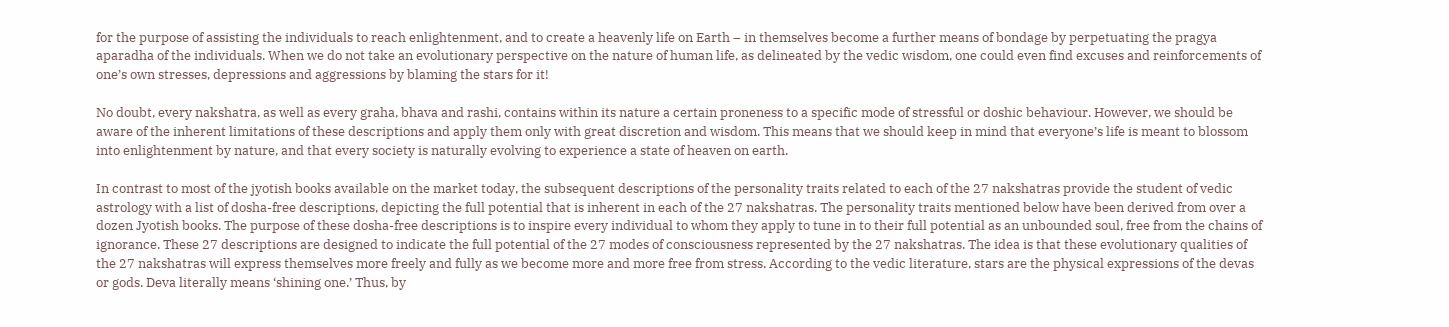for the purpose of assisting the individuals to reach enlightenment, and to create a heavenly life on Earth – in themselves become a further means of bondage by perpetuating the pragya aparadha of the individuals. When we do not take an evolutionary perspective on the nature of human life, as delineated by the vedic wisdom, one could even find excuses and reinforcements of one’s own stresses, depressions and aggressions by blaming the stars for it!

No doubt, every nakshatra, as well as every graha, bhava and rashi, contains within its nature a certain proneness to a specific mode of stressful or doshic behaviour. However, we should be aware of the inherent limitations of these descriptions and apply them only with great discretion and wisdom. This means that we should keep in mind that everyone’s life is meant to blossom into enlightenment by nature, and that every society is naturally evolving to experience a state of heaven on earth.

In contrast to most of the jyotish books available on the market today, the subsequent descriptions of the personality traits related to each of the 27 nakshatras provide the student of vedic astrology with a list of dosha-free descriptions, depicting the full potential that is inherent in each of the 27 nakshatras. The personality traits mentioned below have been derived from over a dozen Jyotish books. The purpose of these dosha-free descriptions is to inspire every individual to whom they apply to tune in to their full potential as an unbounded soul, free from the chains of ignorance. These 27 descriptions are designed to indicate the full potential of the 27 modes of consciousness represented by the 27 nakshatras. The idea is that these evolutionary qualities of the 27 nakshatras will express themselves more freely and fully as we become more and more free from stress. According to the vedic literature, stars are the physical expressions of the devas or gods. Deva literally means ‘shining one.’ Thus, by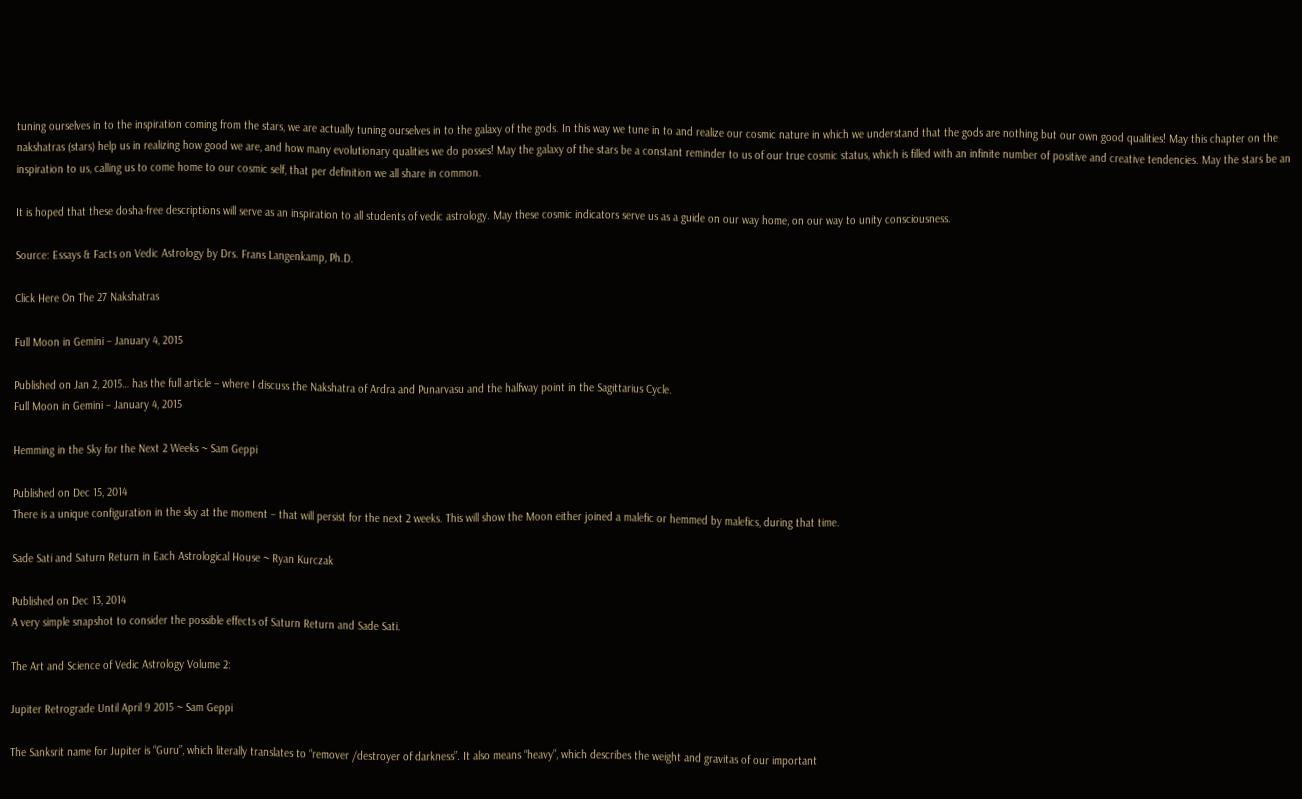tuning ourselves in to the inspiration coming from the stars, we are actually tuning ourselves in to the galaxy of the gods. In this way we tune in to and realize our cosmic nature in which we understand that the gods are nothing but our own good qualities! May this chapter on the nakshatras (stars) help us in realizing how good we are, and how many evolutionary qualities we do posses! May the galaxy of the stars be a constant reminder to us of our true cosmic status, which is filled with an infinite number of positive and creative tendencies. May the stars be an inspiration to us, calling us to come home to our cosmic self, that per definition we all share in common.

It is hoped that these dosha-free descriptions will serve as an inspiration to all students of vedic astrology. May these cosmic indicators serve us as a guide on our way home, on our way to unity consciousness.

Source: Essays & Facts on Vedic Astrology by Drs. Frans Langenkamp, Ph.D.

Click Here On The 27 Nakshatras

Full Moon in Gemini – January 4, 2015

Published on Jan 2, 2015… has the full article – where I discuss the Nakshatra of Ardra and Punarvasu and the halfway point in the Sagittarius Cycle.
Full Moon in Gemini – January 4, 2015

Hemming in the Sky for the Next 2 Weeks ~ Sam Geppi

Published on Dec 15, 2014
There is a unique configuration in the sky at the moment – that will persist for the next 2 weeks. This will show the Moon either joined a malefic or hemmed by malefics, during that time.

Sade Sati and Saturn Return in Each Astrological House ~ Ryan Kurczak

Published on Dec 13, 2014
A very simple snapshot to consider the possible effects of Saturn Return and Sade Sati.

The Art and Science of Vedic Astrology Volume 2:

Jupiter Retrograde Until April 9 2015 ~ Sam Geppi

The Sanksrit name for Jupiter is “Guru”, which literally translates to “remover /destroyer of darkness”. It also means “heavy”, which describes the weight and gravitas of our important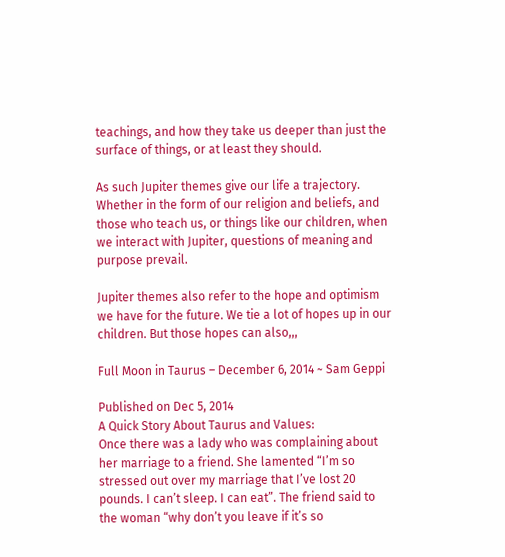teachings, and how they take us deeper than just the surface of things, or at least they should.

As such Jupiter themes give our life a trajectory. Whether in the form of our religion and beliefs, and those who teach us, or things like our children, when we interact with Jupiter, questions of meaning and purpose prevail.

Jupiter themes also refer to the hope and optimism we have for the future. We tie a lot of hopes up in our children. But those hopes can also,,,

Full Moon in Taurus – December 6, 2014 ~ Sam Geppi

Published on Dec 5, 2014
A Quick Story About Taurus and Values:
Once there was a lady who was complaining about her marriage to a friend. She lamented “I’m so stressed out over my marriage that I’ve lost 20 pounds. I can’t sleep. I can eat”. The friend said to the woman “why don’t you leave if it’s so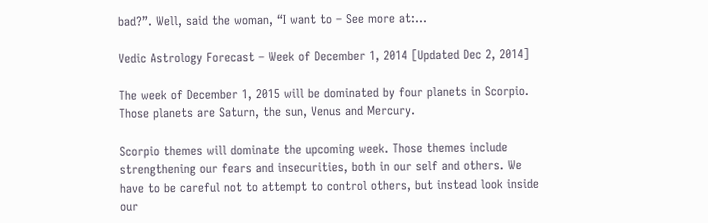bad?”. Well, said the woman, “I want to – See more at:…

Vedic Astrology Forecast – Week of December 1, 2014 [Updated Dec 2, 2014]

The week of December 1, 2015 will be dominated by four planets in Scorpio. Those planets are Saturn, the sun, Venus and Mercury.

Scorpio themes will dominate the upcoming week. Those themes include strengthening our fears and insecurities, both in our self and others. We have to be careful not to attempt to control others, but instead look inside our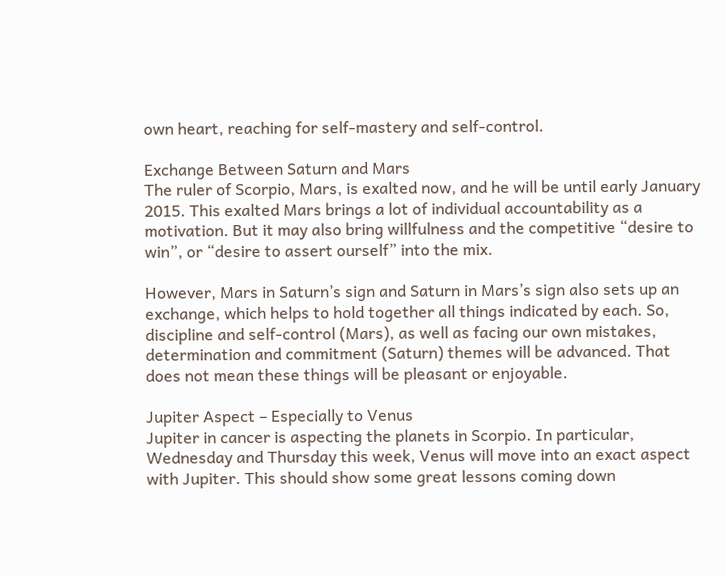own heart, reaching for self-mastery and self-control.

Exchange Between Saturn and Mars
The ruler of Scorpio, Mars, is exalted now, and he will be until early January 2015. This exalted Mars brings a lot of individual accountability as a motivation. But it may also bring willfulness and the competitive “desire to win”, or “desire to assert ourself” into the mix.

However, Mars in Saturn’s sign and Saturn in Mars’s sign also sets up an exchange, which helps to hold together all things indicated by each. So, discipline and self-control (Mars), as well as facing our own mistakes, determination and commitment (Saturn) themes will be advanced. That does not mean these things will be pleasant or enjoyable.

Jupiter Aspect – Especially to Venus
Jupiter in cancer is aspecting the planets in Scorpio. In particular, Wednesday and Thursday this week, Venus will move into an exact aspect with Jupiter. This should show some great lessons coming down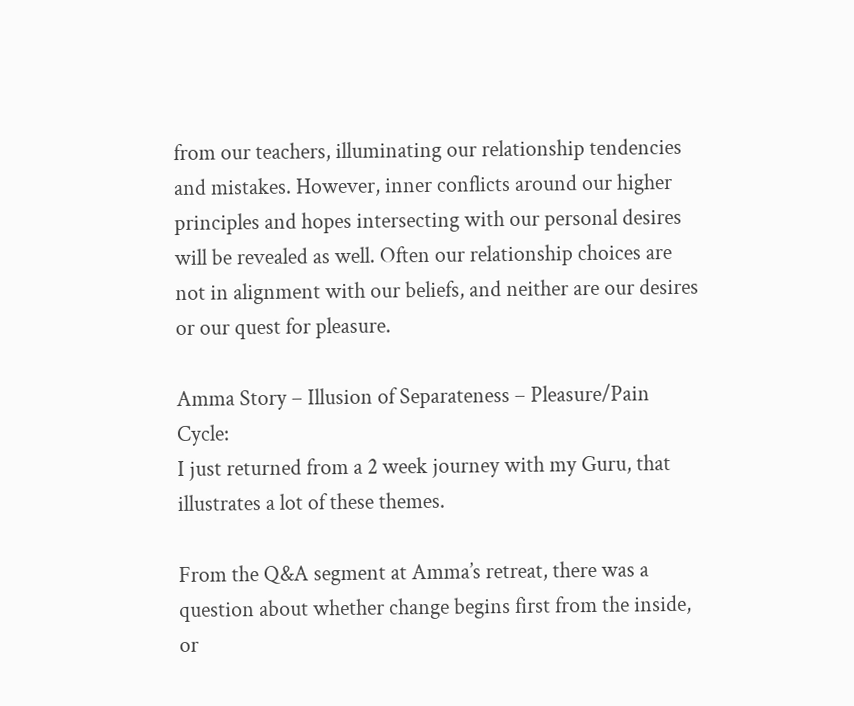from our teachers, illuminating our relationship tendencies and mistakes. However, inner conflicts around our higher principles and hopes intersecting with our personal desires will be revealed as well. Often our relationship choices are not in alignment with our beliefs, and neither are our desires or our quest for pleasure.

Amma Story – Illusion of Separateness – Pleasure/Pain Cycle:
I just returned from a 2 week journey with my Guru, that illustrates a lot of these themes.

From the Q&A segment at Amma’s retreat, there was a question about whether change begins first from the inside, or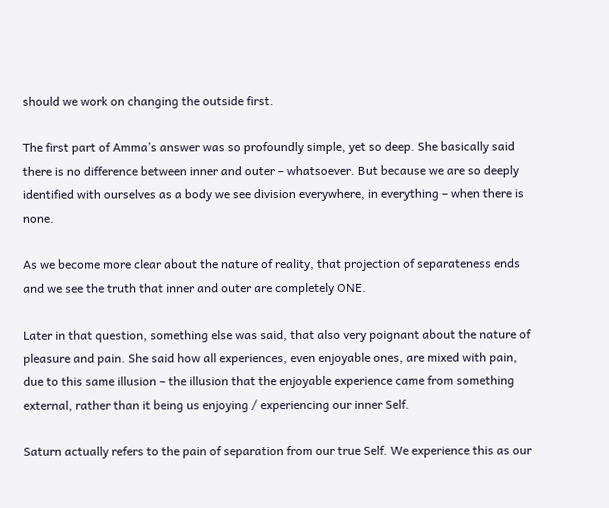should we work on changing the outside first.

The first part of Amma’s answer was so profoundly simple, yet so deep. She basically said there is no difference between inner and outer – whatsoever. But because we are so deeply identified with ourselves as a body we see division everywhere, in everything – when there is none.

As we become more clear about the nature of reality, that projection of separateness ends and we see the truth that inner and outer are completely ONE.

Later in that question, something else was said, that also very poignant about the nature of pleasure and pain. She said how all experiences, even enjoyable ones, are mixed with pain, due to this same illusion – the illusion that the enjoyable experience came from something external, rather than it being us enjoying / experiencing our inner Self.

Saturn actually refers to the pain of separation from our true Self. We experience this as our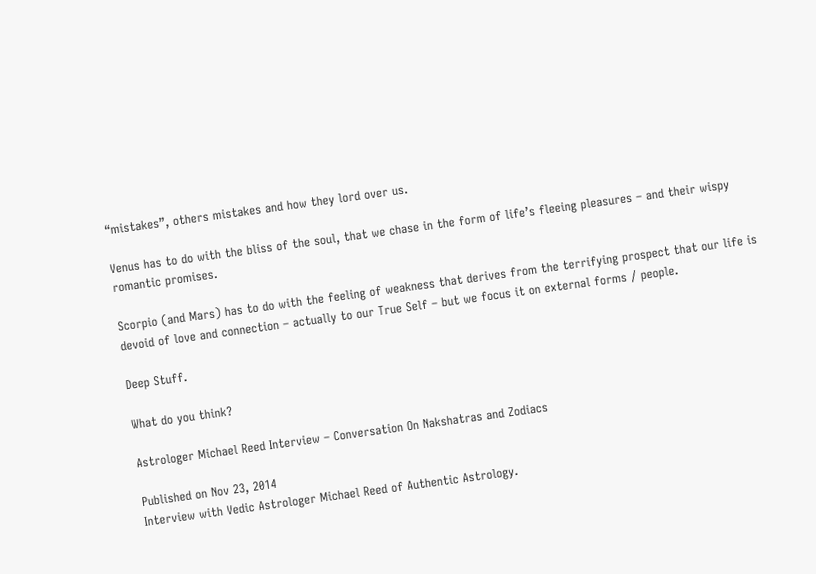“mistakes”, others mistakes and how they lord over us.

Venus has to do with the bliss of the soul, that we chase in the form of life’s fleeing pleasures – and their wispy romantic promises.

Scorpio (and Mars) has to do with the feeling of weakness that derives from the terrifying prospect that our life is devoid of love and connection – actually to our True Self – but we focus it on external forms / people.

Deep Stuff.

What do you think?

Astrologer Michael Reed Interview – Conversation On Nakshatras and Zodiacs

Published on Nov 23, 2014
Interview with Vedic Astrologer Michael Reed of Authentic Astrology.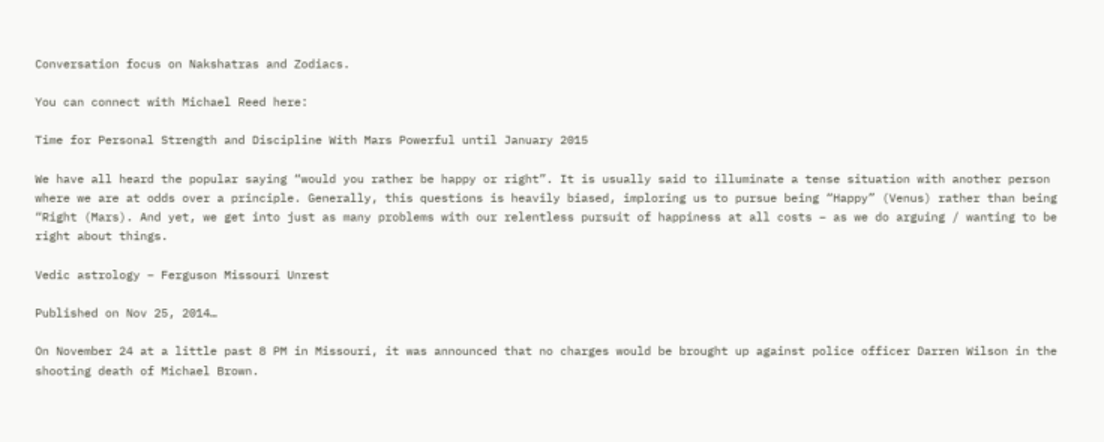Conversation focus on Nakshatras and Zodiacs.

You can connect with Michael Reed here:

Time for Personal Strength and Discipline With Mars Powerful until January 2015

We have all heard the popular saying “would you rather be happy or right”. It is usually said to illuminate a tense situation with another person where we are at odds over a principle. Generally, this questions is heavily biased, imploring us to pursue being “Happy” (Venus) rather than being “Right (Mars). And yet, we get into just as many problems with our relentless pursuit of happiness at all costs – as we do arguing / wanting to be right about things.

Vedic astrology – Ferguson Missouri Unrest

Published on Nov 25, 2014…

On November 24 at a little past 8 PM in Missouri, it was announced that no charges would be brought up against police officer Darren Wilson in the shooting death of Michael Brown.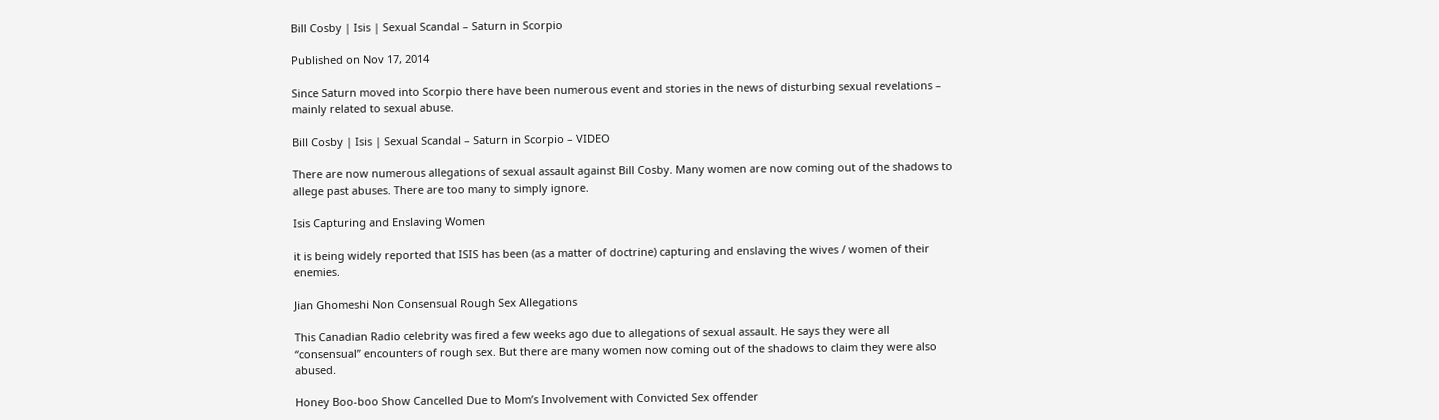Bill Cosby | Isis | Sexual Scandal – Saturn in Scorpio

Published on Nov 17, 2014

Since Saturn moved into Scorpio there have been numerous event and stories in the news of disturbing sexual revelations – mainly related to sexual abuse.

Bill Cosby | Isis | Sexual Scandal – Saturn in Scorpio – VIDEO

There are now numerous allegations of sexual assault against Bill Cosby. Many women are now coming out of the shadows to allege past abuses. There are too many to simply ignore.

Isis Capturing and Enslaving Women

it is being widely reported that ISIS has been (as a matter of doctrine) capturing and enslaving the wives / women of their enemies.

Jian Ghomeshi Non Consensual Rough Sex Allegations

This Canadian Radio celebrity was fired a few weeks ago due to allegations of sexual assault. He says they were all “consensual” encounters of rough sex. But there are many women now coming out of the shadows to claim they were also abused.

Honey Boo-boo Show Cancelled Due to Mom’s Involvement with Convicted Sex offender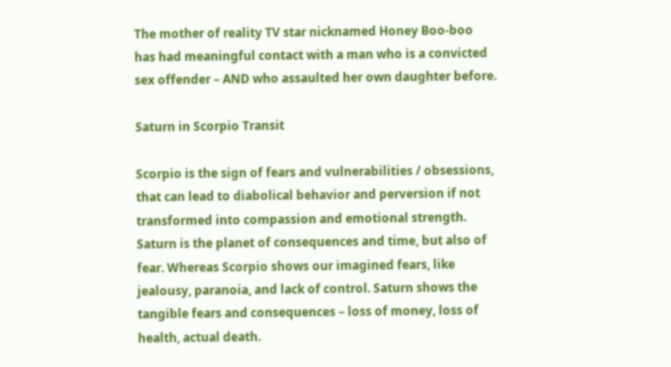The mother of reality TV star nicknamed Honey Boo-boo has had meaningful contact with a man who is a convicted sex offender – AND who assaulted her own daughter before.

Saturn in Scorpio Transit

Scorpio is the sign of fears and vulnerabilities / obsessions, that can lead to diabolical behavior and perversion if not transformed into compassion and emotional strength. Saturn is the planet of consequences and time, but also of fear. Whereas Scorpio shows our imagined fears, like jealousy, paranoia, and lack of control. Saturn shows the tangible fears and consequences – loss of money, loss of health, actual death.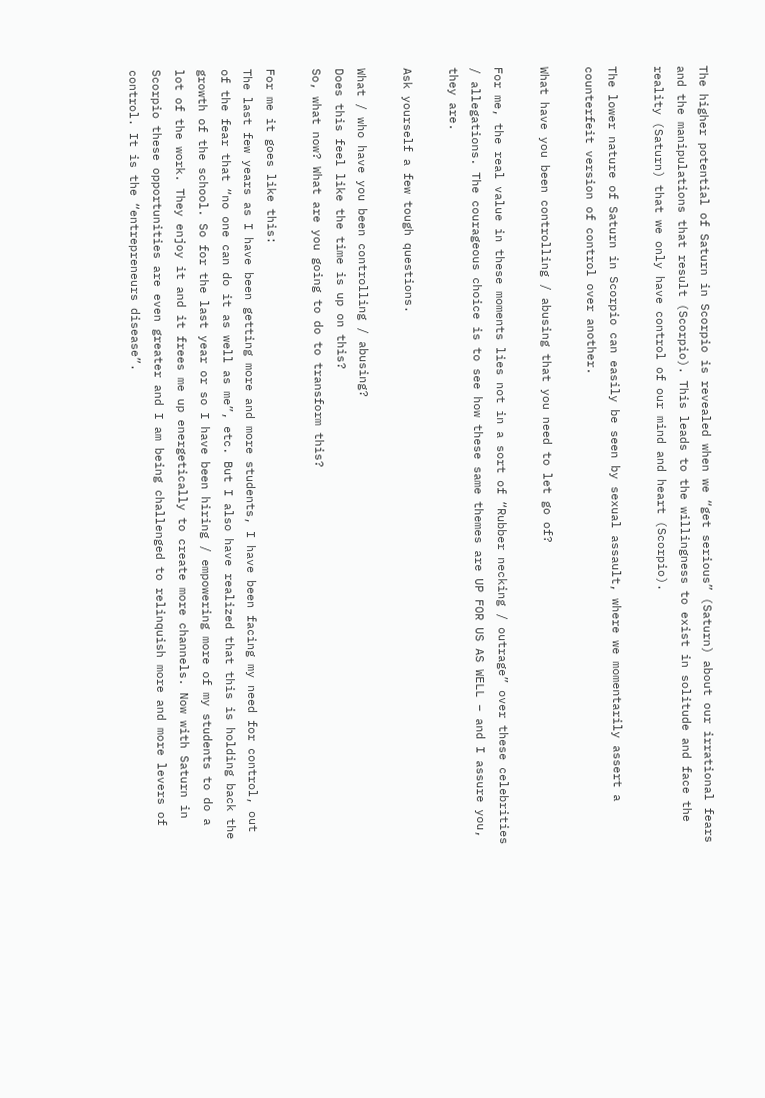The higher potential of Saturn in Scorpio is revealed when we “get serious” (Saturn) about our irrational fears and the manipulations that result (Scorpio). This leads to the willingness to exist in solitude and face the reality (Saturn) that we only have control of our mind and heart (Scorpio).

The lower nature of Saturn in Scorpio can easily be seen by sexual assault, where we momentarily assert a counterfeit version of control over another.

What have you been controlling / abusing that you need to let go of?

For me, the real value in these moments lies not in a sort of “Rubber necking / outrage” over these celebrities / allegations. The courageous choice is to see how these same themes are UP FOR US AS WELL – and I assure you, they are.

Ask yourself a few tough questions.

What / who have you been controlling / abusing?
Does this feel like the time is up on this?
So, what now? What are you going to do to transform this?

For me it goes like this:
The last few years as I have been getting more and more students, I have been facing my need for control, out of the fear that “no one can do it as well as me”, etc. But I also have realized that this is holding back the growth of the school. So for the last year or so I have been hiring / empowering more of my students to do a lot of the work. They enjoy it and it frees me up energetically to create more channels. Now with Saturn in Scorpio these opportunities are even greater and I am being challenged to relinquish more and more levers of control. It is the “entrepreneurs disease”.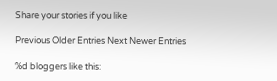Share your stories if you like

Previous Older Entries Next Newer Entries

%d bloggers like this: